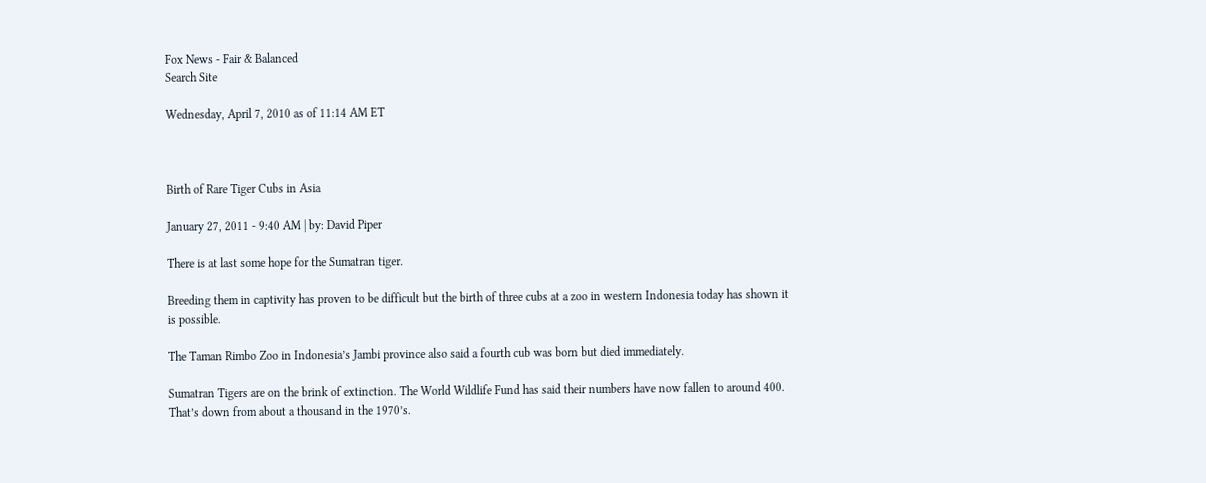Fox News - Fair & Balanced
Search Site

Wednesday, April 7, 2010 as of 11:14 AM ET



Birth of Rare Tiger Cubs in Asia

January 27, 2011 - 9:40 AM | by: David Piper

There is at last some hope for the Sumatran tiger.

Breeding them in captivity has proven to be difficult but the birth of three cubs at a zoo in western Indonesia today has shown it is possible.

The Taman Rimbo Zoo in Indonesia’s Jambi province also said a fourth cub was born but died immediately.

Sumatran Tigers are on the brink of extinction. The World Wildlife Fund has said their numbers have now fallen to around 400. That’s down from about a thousand in the 1970’s.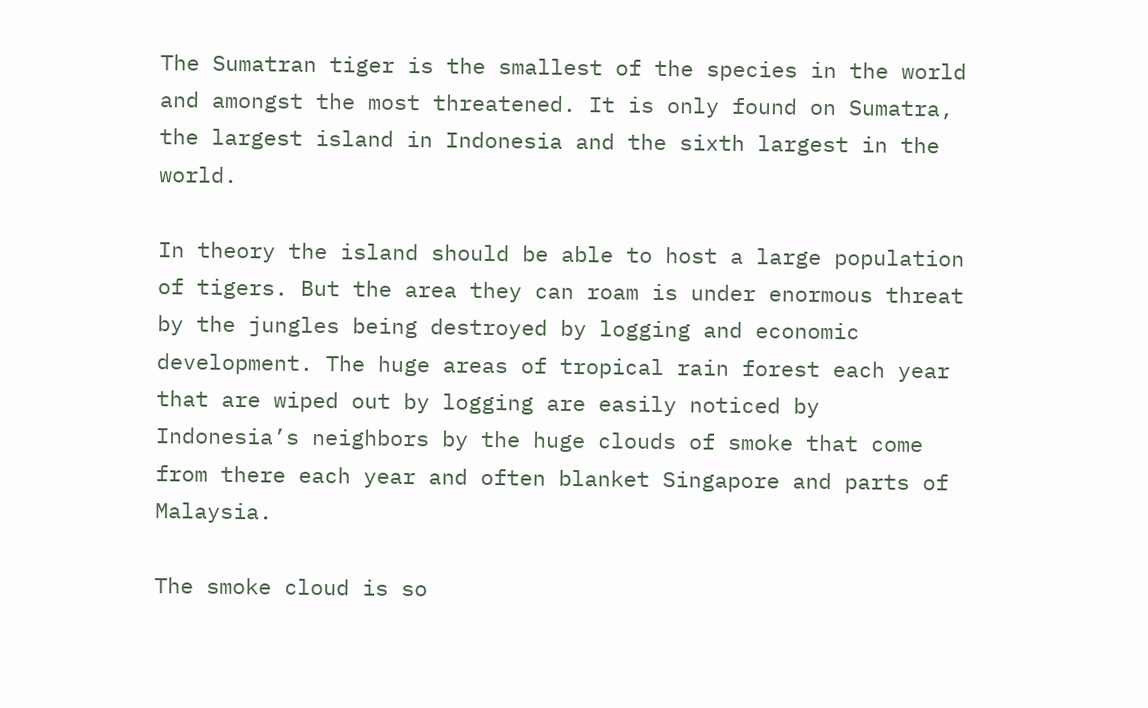The Sumatran tiger is the smallest of the species in the world and amongst the most threatened. It is only found on Sumatra, the largest island in Indonesia and the sixth largest in the world.

In theory the island should be able to host a large population of tigers. But the area they can roam is under enormous threat by the jungles being destroyed by logging and economic development. The huge areas of tropical rain forest each year that are wiped out by logging are easily noticed by Indonesia’s neighbors by the huge clouds of smoke that come from there each year and often blanket Singapore and parts of Malaysia.

The smoke cloud is so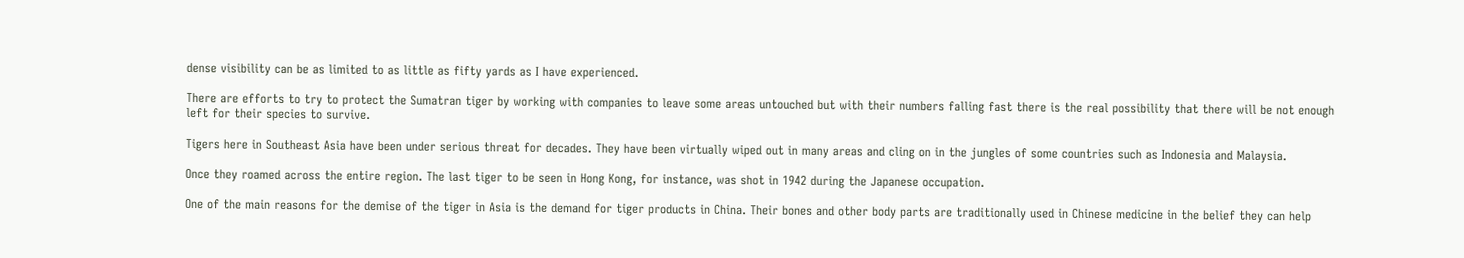dense visibility can be as limited to as little as fifty yards as I have experienced.

There are efforts to try to protect the Sumatran tiger by working with companies to leave some areas untouched but with their numbers falling fast there is the real possibility that there will be not enough left for their species to survive.

Tigers here in Southeast Asia have been under serious threat for decades. They have been virtually wiped out in many areas and cling on in the jungles of some countries such as Indonesia and Malaysia.

Once they roamed across the entire region. The last tiger to be seen in Hong Kong, for instance, was shot in 1942 during the Japanese occupation.

One of the main reasons for the demise of the tiger in Asia is the demand for tiger products in China. Their bones and other body parts are traditionally used in Chinese medicine in the belief they can help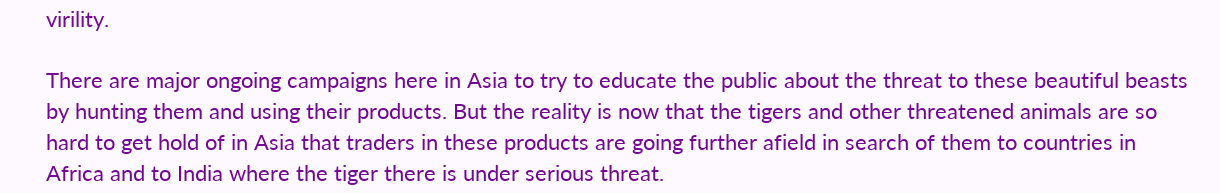virility.

There are major ongoing campaigns here in Asia to try to educate the public about the threat to these beautiful beasts by hunting them and using their products. But the reality is now that the tigers and other threatened animals are so hard to get hold of in Asia that traders in these products are going further afield in search of them to countries in Africa and to India where the tiger there is under serious threat.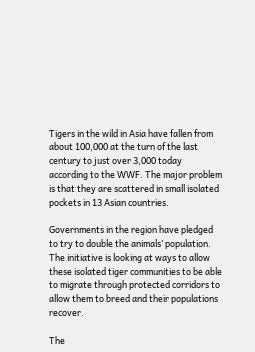Tigers in the wild in Asia have fallen from about 100,000 at the turn of the last century to just over 3,000 today according to the WWF. The major problem is that they are scattered in small isolated pockets in 13 Asian countries.

Governments in the region have pledged to try to double the animals’ population. The initiative is looking at ways to allow these isolated tiger communities to be able to migrate through protected corridors to allow them to breed and their populations recover.

The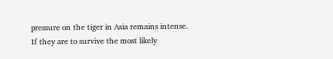pressure on the tiger in Asia remains intense. If they are to survive the most likely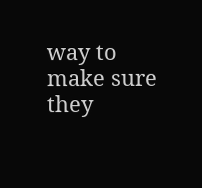way to make sure they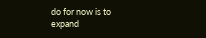do for now is to expand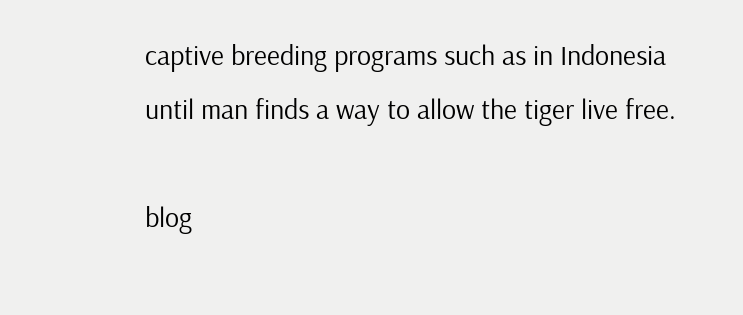captive breeding programs such as in Indonesia until man finds a way to allow the tiger live free.

blog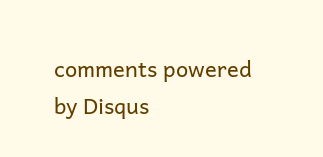comments powered by Disqus